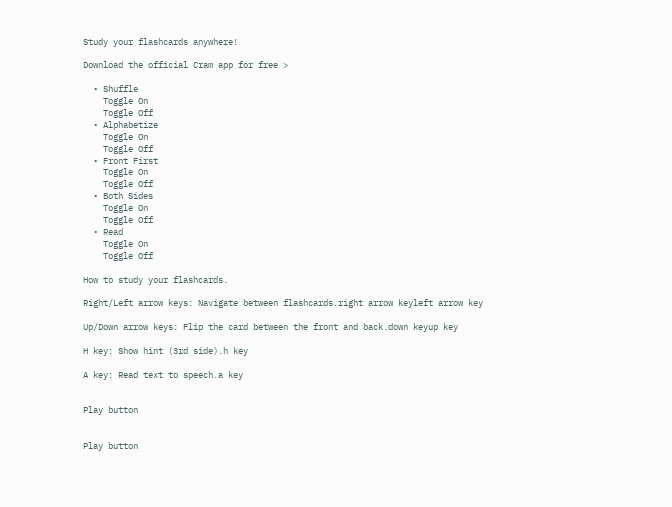Study your flashcards anywhere!

Download the official Cram app for free >

  • Shuffle
    Toggle On
    Toggle Off
  • Alphabetize
    Toggle On
    Toggle Off
  • Front First
    Toggle On
    Toggle Off
  • Both Sides
    Toggle On
    Toggle Off
  • Read
    Toggle On
    Toggle Off

How to study your flashcards.

Right/Left arrow keys: Navigate between flashcards.right arrow keyleft arrow key

Up/Down arrow keys: Flip the card between the front and back.down keyup key

H key: Show hint (3rd side).h key

A key: Read text to speech.a key


Play button


Play button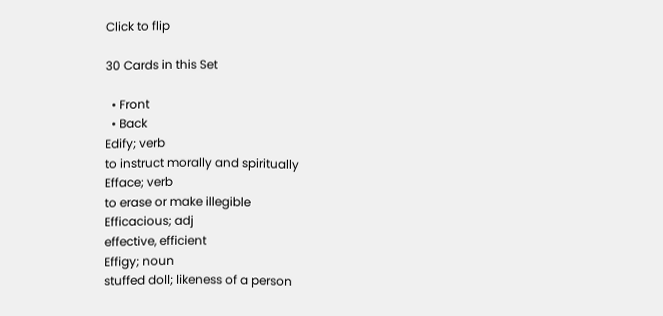Click to flip

30 Cards in this Set

  • Front
  • Back
Edify; verb
to instruct morally and spiritually
Efface; verb
to erase or make illegible
Efficacious; adj
effective, efficient
Effigy; noun
stuffed doll; likeness of a person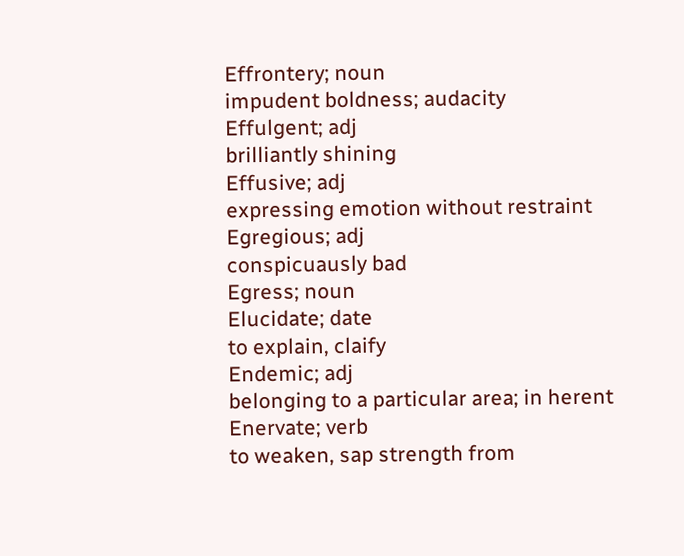Effrontery; noun
impudent boldness; audacity
Effulgent; adj
brilliantly shining
Effusive; adj
expressing emotion without restraint
Egregious; adj
conspicuausly bad
Egress; noun
Elucidate; date
to explain, claify
Endemic; adj
belonging to a particular area; in herent
Enervate; verb
to weaken, sap strength from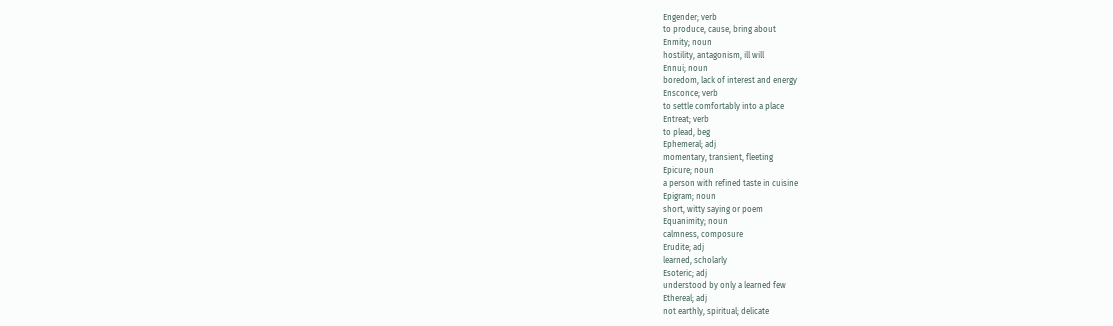Engender; verb
to produce, cause, bring about
Enmity; noun
hostility, antagonism, ill will
Ennui; noun
boredom, lack of interest and energy
Ensconce; verb
to settle comfortably into a place
Entreat; verb
to plead, beg
Ephemeral; adj
momentary, transient, fleeting
Epicure; noun
a person with refined taste in cuisine
Epigram; noun
short, witty saying or poem
Equanimity; noun
calmness, composure
Erudite; adj
learned, scholarly
Esoteric; adj
understood by only a learned few
Ethereal; adj
not earthly, spiritual; delicate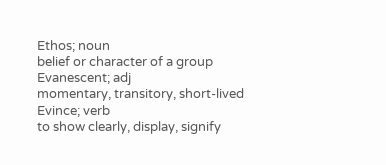Ethos; noun
belief or character of a group
Evanescent; adj
momentary, transitory, short-lived
Evince; verb
to show clearly, display, signify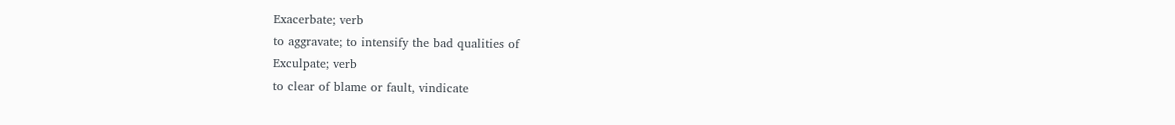Exacerbate; verb
to aggravate; to intensify the bad qualities of
Exculpate; verb
to clear of blame or fault, vindicate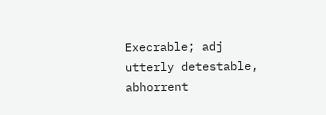Execrable; adj
utterly detestable, abhorrent